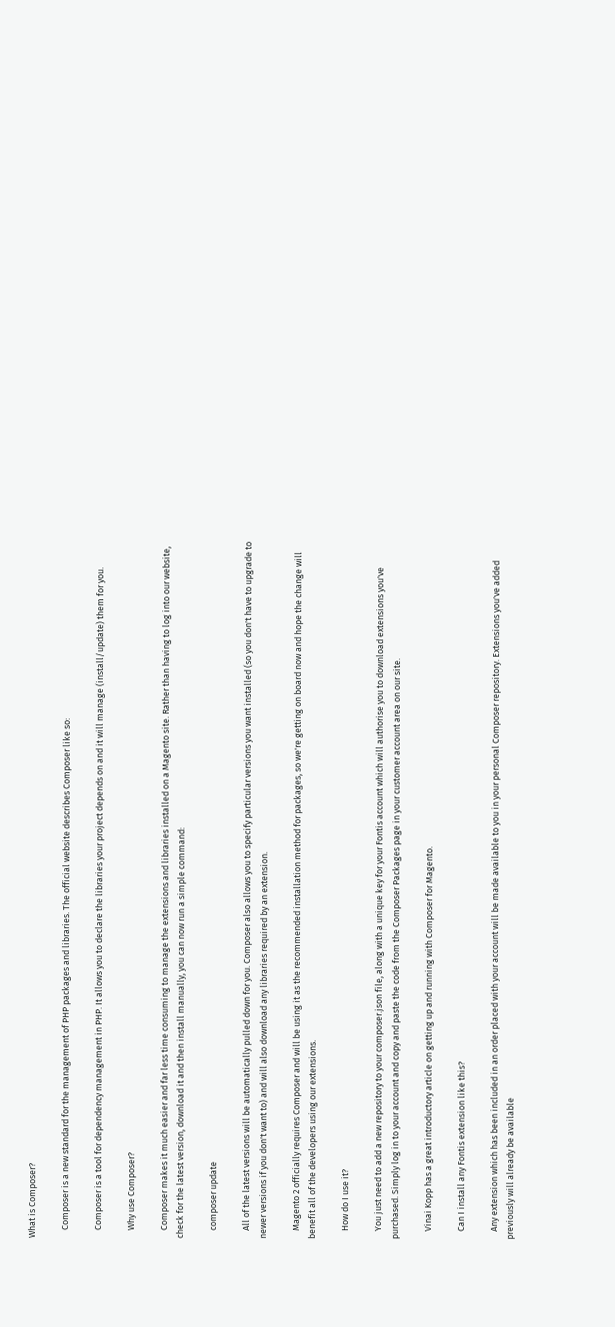What is Composer?

    Composer is a new standard for the management of PHP packages and libraries. The official website describes Composer like so:

    Composer is a tool for dependency management in PHP. It allows you to declare the libraries your project depends on and it will manage (install/update) them for you.

    Why use Composer?

    Composer makes it much easier and far less time consuming to manage the extensions and libraries installed on a Magento site. Rather than having to log into our website, check for the latest version, download it and then install manually, you can now run a simple command:

    composer update

    All of the latest versions will be automatically pulled down for you. Composer also allows you to specify particular versions you want installed (so you don't have to upgrade to newer versions if you don't want to) and will also download any libraries required by an extension.

    Magento 2 officially requires Composer and will be using it as the recommended installation method for packages, so we're getting on board now and hope the change will benefit all of the developers using our extensions.

    How do I use it?

    You just need to add a new repository to your composer.json file, along with a unique key for your Fontis account which will authorise you to download extensions you've purchased. Simply log in to your account and copy and paste the code from the Composer Packages page in your customer account area on our site.

    Vinai Kopp has a great introductory article on getting up and running with Composer for Magento.

    Can I install any Fontis extension like this?

    Any extension which has been included in an order placed with your account will be made available to you in your personal Composer repository. Extensions you've added previously will already be available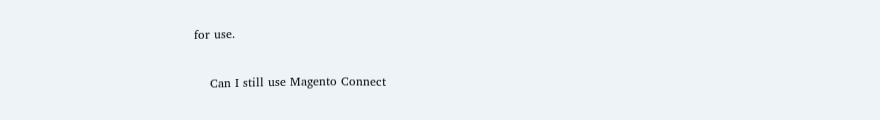for use.

    Can I still use Magento Connect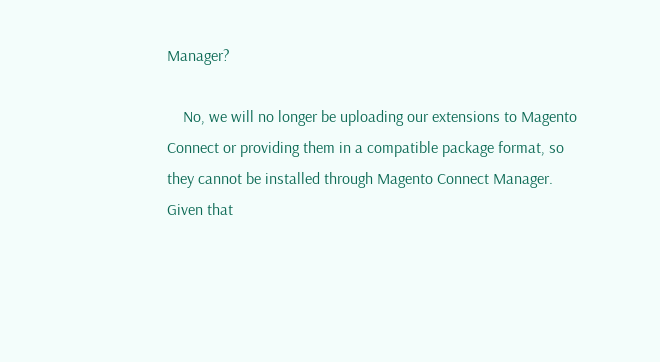Manager?

    No, we will no longer be uploading our extensions to Magento Connect or providing them in a compatible package format, so they cannot be installed through Magento Connect Manager. Given that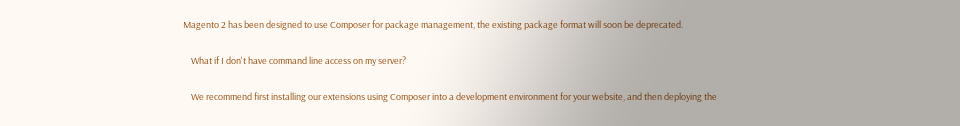Magento 2 has been designed to use Composer for package management, the existing package format will soon be deprecated.

    What if I don't have command line access on my server?

    We recommend first installing our extensions using Composer into a development environment for your website, and then deploying the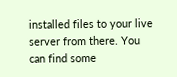installed files to your live server from there. You can find some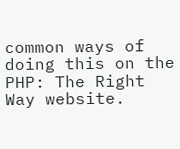common ways of doing this on the PHP: The Right Way website.